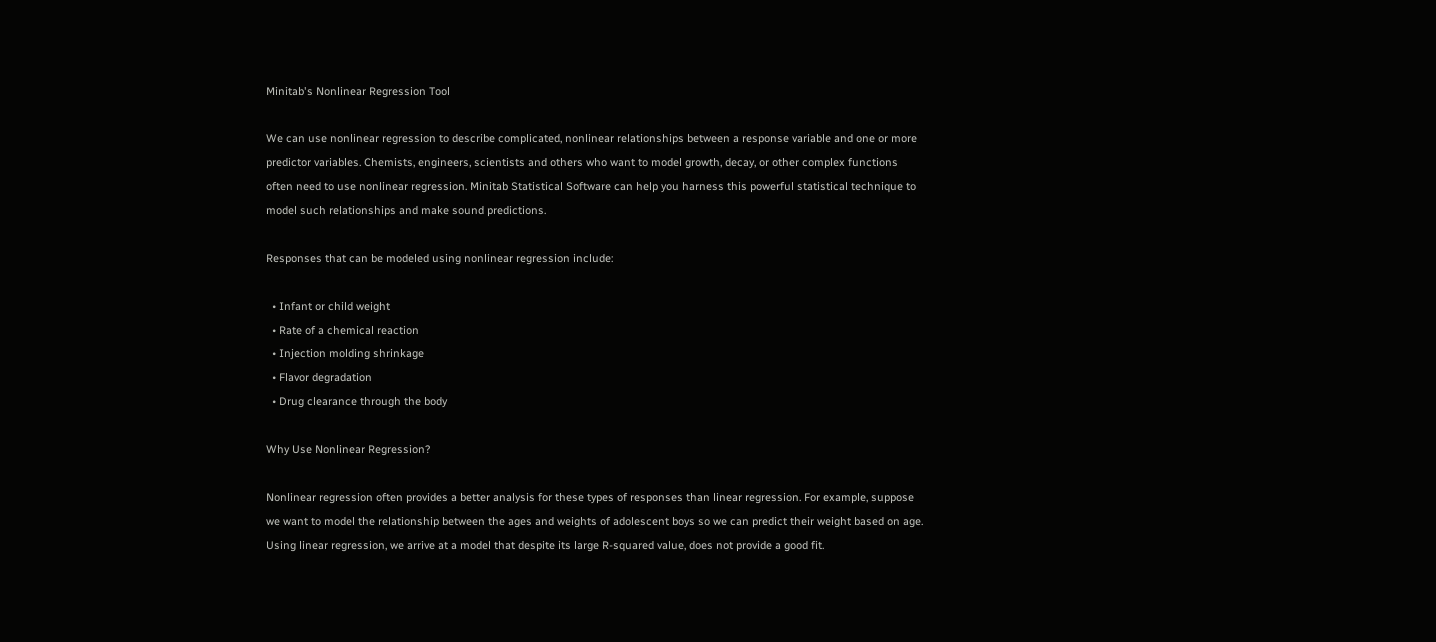Minitab's Nonlinear Regression Tool

We can use nonlinear regression to describe complicated, nonlinear relationships between a response variable and one or more predictor variables. Chemists, engineers, scientists and others who want to model growth, decay, or other complex functions often need to use nonlinear regression. Minitab Statistical Software can help you harness this powerful statistical technique to model such relationships and make sound predictions.

Responses that can be modeled using nonlinear regression include:

  • Infant or child weight
  • Rate of a chemical reaction
  • Injection molding shrinkage
  • Flavor degradation
  • Drug clearance through the body

Why Use Nonlinear Regression?

Nonlinear regression often provides a better analysis for these types of responses than linear regression. For example, suppose we want to model the relationship between the ages and weights of adolescent boys so we can predict their weight based on age. Using linear regression, we arrive at a model that despite its large R-squared value, does not provide a good fit.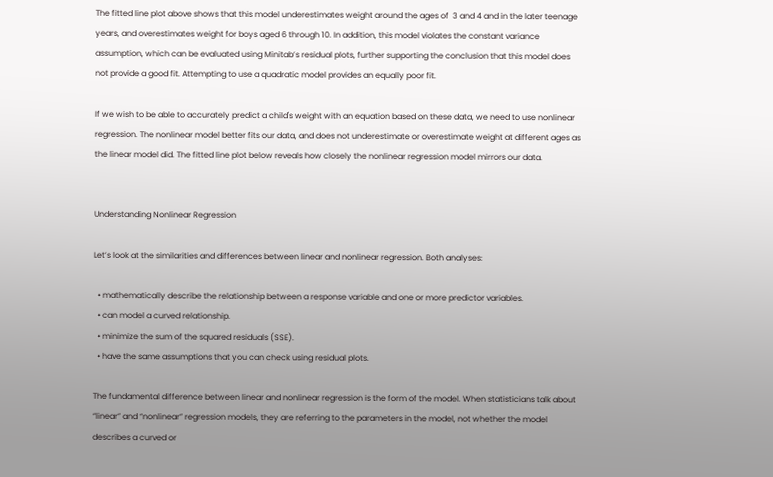The fitted line plot above shows that this model underestimates weight around the ages of  3 and 4 and in the later teenage years, and overestimates weight for boys aged 6 through 10. In addition, this model violates the constant variance assumption, which can be evaluated using Minitab’s residual plots, further supporting the conclusion that this model does not provide a good fit. Attempting to use a quadratic model provides an equally poor fit.

If we wish to be able to accurately predict a child's weight with an equation based on these data, we need to use nonlinear regression. The nonlinear model better fits our data, and does not underestimate or overestimate weight at different ages as the linear model did. The fitted line plot below reveals how closely the nonlinear regression model mirrors our data.


Understanding Nonlinear Regression

Let’s look at the similarities and differences between linear and nonlinear regression. Both analyses:

  • mathematically describe the relationship between a response variable and one or more predictor variables.
  • can model a curved relationship.
  • minimize the sum of the squared residuals (SSE).
  • have the same assumptions that you can check using residual plots.

The fundamental difference between linear and nonlinear regression is the form of the model. When statisticians talk about “linear” and “nonlinear” regression models, they are referring to the parameters in the model, not whether the model describes a curved or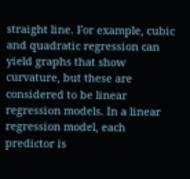straight line. For example, cubic and quadratic regression can yield graphs that show curvature, but these are considered to be linear regression models. In a linear regression model, each predictor is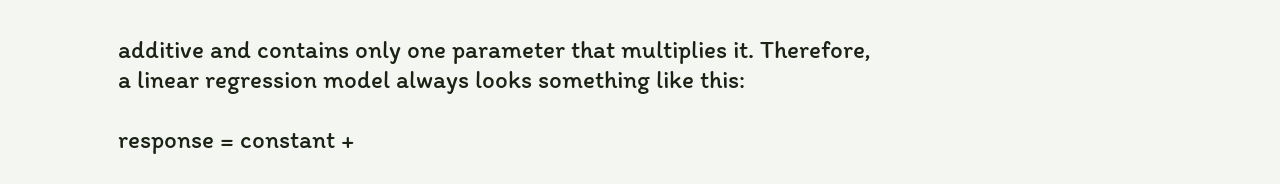additive and contains only one parameter that multiplies it. Therefore, a linear regression model always looks something like this:

response = constant +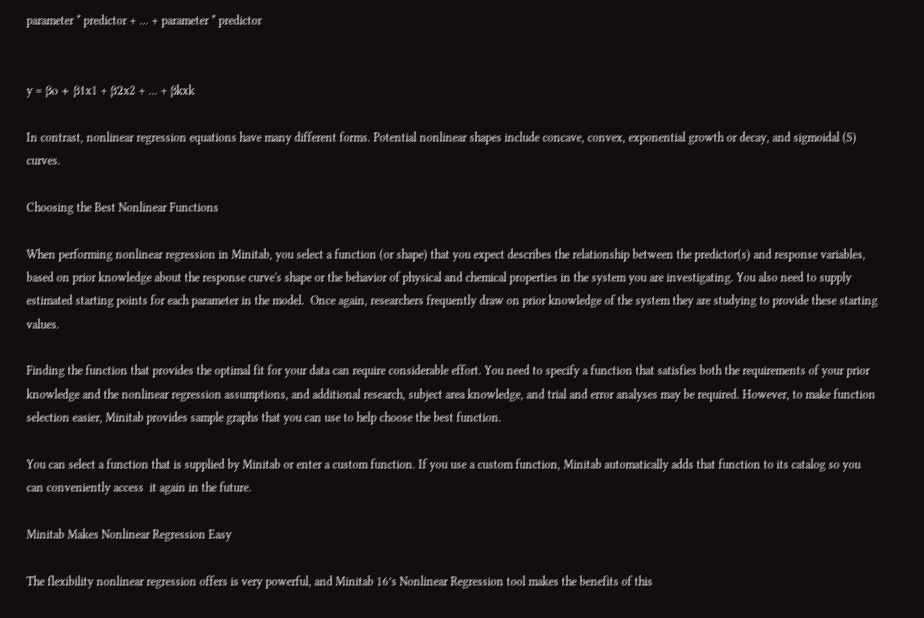parameter * predictor + ... + parameter * predictor


y = βo + β1x1 + β2x2 + ... + βkxk

In contrast, nonlinear regression equations have many different forms. Potential nonlinear shapes include concave, convex, exponential growth or decay, and sigmoidal (S) curves.

Choosing the Best Nonlinear Functions

When performing nonlinear regression in Minitab, you select a function (or shape) that you expect describes the relationship between the predictor(s) and response variables, based on prior knowledge about the response curve's shape or the behavior of physical and chemical properties in the system you are investigating. You also need to supply estimated starting points for each parameter in the model.  Once again, researchers frequently draw on prior knowledge of the system they are studying to provide these starting values.

Finding the function that provides the optimal fit for your data can require considerable effort. You need to specify a function that satisfies both the requirements of your prior knowledge and the nonlinear regression assumptions, and additional research, subject area knowledge, and trial and error analyses may be required. However, to make function selection easier, Minitab provides sample graphs that you can use to help choose the best function.

You can select a function that is supplied by Minitab or enter a custom function. If you use a custom function, Minitab automatically adds that function to its catalog so you can conveniently access  it again in the future.

Minitab Makes Nonlinear Regression Easy

The flexibility nonlinear regression offers is very powerful, and Minitab 16’s Nonlinear Regression tool makes the benefits of this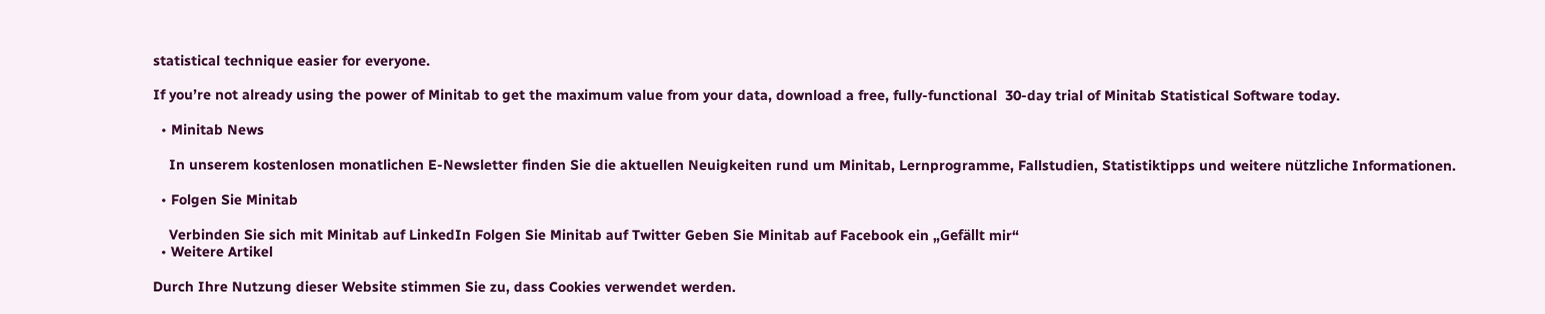statistical technique easier for everyone.

If you’re not already using the power of Minitab to get the maximum value from your data, download a free, fully-functional  30-day trial of Minitab Statistical Software today.

  • Minitab News

    In unserem kostenlosen monatlichen E-Newsletter finden Sie die aktuellen Neuigkeiten rund um Minitab, Lernprogramme, Fallstudien, Statistiktipps und weitere nützliche Informationen.

  • Folgen Sie Minitab

    Verbinden Sie sich mit Minitab auf LinkedIn Folgen Sie Minitab auf Twitter Geben Sie Minitab auf Facebook ein „Gefällt mir“
  • Weitere Artikel

Durch Ihre Nutzung dieser Website stimmen Sie zu, dass Cookies verwendet werden.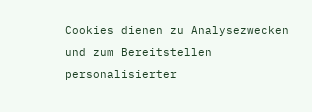Cookies dienen zu Analysezwecken und zum Bereitstellen personalisierter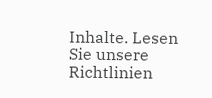Inhalte. Lesen Sie unsere Richtlinien